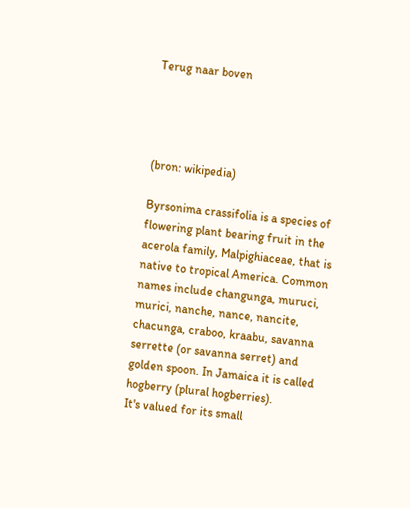Terug naar boven




(bron: wikipedia)

Byrsonima crassifolia is a species of flowering plant bearing fruit in the acerola family, Malpighiaceae, that is native to tropical America. Common names include changunga, muruci, murici, nanche, nance, nancite, chacunga, craboo, kraabu, savanna serrette (or savanna serret) and golden spoon. In Jamaica it is called hogberry (plural hogberries).
It's valued for its small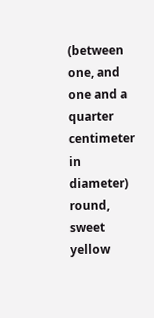(between one, and one and a quarter centimeter in diameter) round, sweet yellow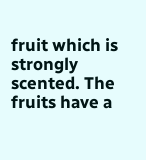fruit which is strongly scented. The fruits have a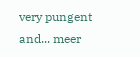very pungent and... meer